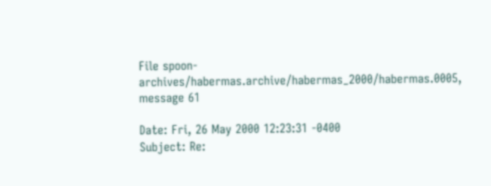File spoon-archives/habermas.archive/habermas_2000/habermas.0005, message 61

Date: Fri, 26 May 2000 12:23:31 -0400
Subject: Re: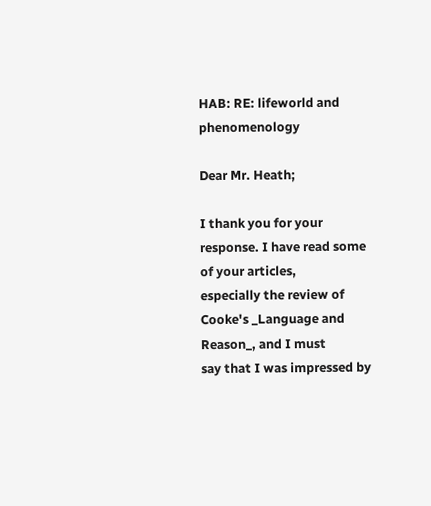HAB: RE: lifeworld and phenomenology

Dear Mr. Heath;

I thank you for your response. I have read some of your articles,
especially the review of Cooke's _Language and Reason_, and I must
say that I was impressed by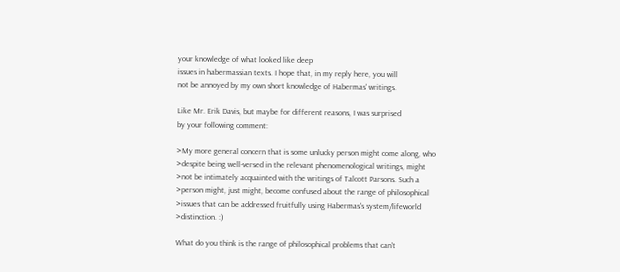your knowledge of what looked like deep
issues in habermassian texts. I hope that, in my reply here, you will
not be annoyed by my own short knowledge of Habermas' writings.

Like Mr. Erik Davis, but maybe for different reasons, I was surprised
by your following comment:

>My more general concern that is some unlucky person might come along, who
>despite being well-versed in the relevant phenomenological writings, might
>not be intimately acquainted with the writings of Talcott Parsons. Such a
>person might, just might, become confused about the range of philosophical
>issues that can be addressed fruitfully using Habermas's system/lifeworld
>distinction. :)

What do you think is the range of philosophical problems that can't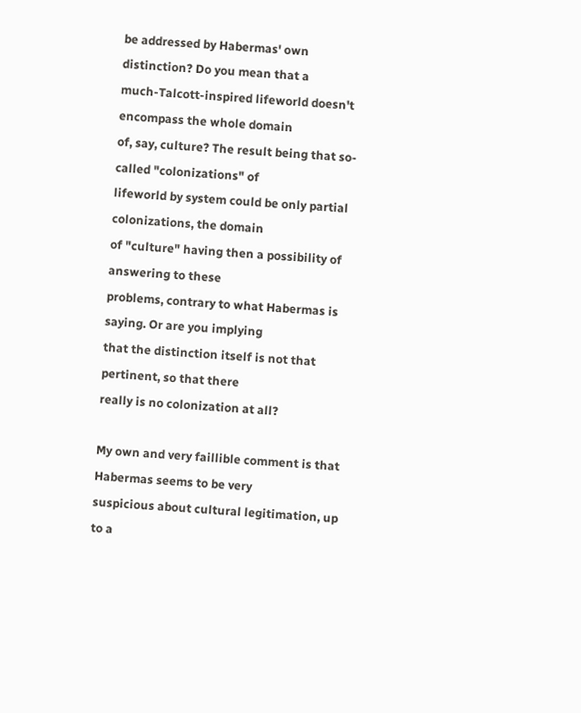be addressed by Habermas' own distinction? Do you mean that a
much-Talcott-inspired lifeworld doesn't encompass the whole domain
of, say, culture? The result being that so-called "colonizations" of
lifeworld by system could be only partial colonizations, the domain
of "culture" having then a possibility of answering to these
problems, contrary to what Habermas is saying. Or are you implying
that the distinction itself is not that pertinent, so that there
really is no colonization at all?

My own and very faillible comment is that Habermas seems to be very
suspicious about cultural legitimation, up to a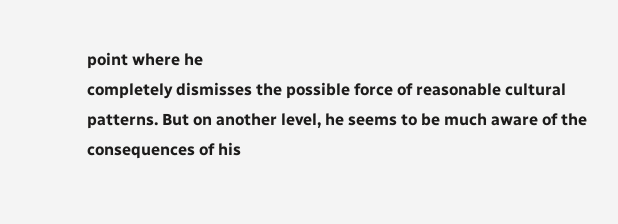point where he
completely dismisses the possible force of reasonable cultural
patterns. But on another level, he seems to be much aware of the
consequences of his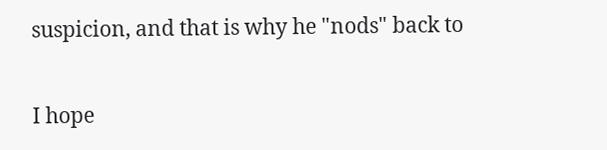suspicion, and that is why he "nods" back to

I hope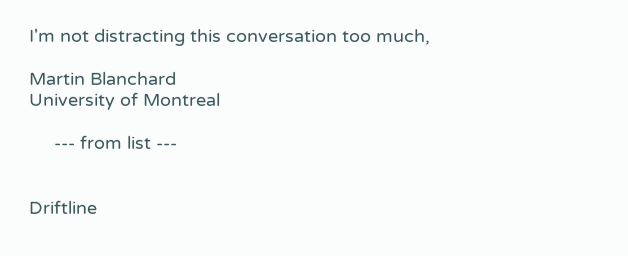I'm not distracting this conversation too much,

Martin Blanchard
University of Montreal

     --- from list ---


Driftline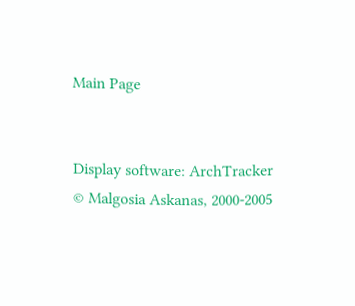Main Page


Display software: ArchTracker © Malgosia Askanas, 2000-2005